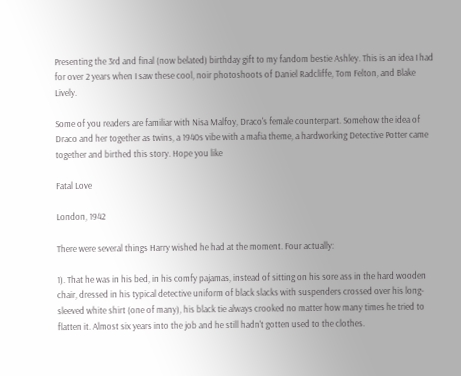Presenting the 3rd and final (now belated) birthday gift to my fandom bestie Ashley. This is an idea I had for over 2 years when I saw these cool, noir photoshoots of Daniel Radcliffe, Tom Felton, and Blake Lively.

Some of you readers are familiar with Nisa Malfoy, Draco's female counterpart. Somehow the idea of Draco and her together as twins, a 1940s vibe with a mafia theme, a hardworking Detective Potter came together and birthed this story. Hope you like

Fatal Love

London, 1942

There were several things Harry wished he had at the moment. Four actually:

1). That he was in his bed, in his comfy pajamas, instead of sitting on his sore ass in the hard wooden chair, dressed in his typical detective uniform of black slacks with suspenders crossed over his long-sleeved white shirt (one of many), his black tie always crooked no matter how many times he tried to flatten it. Almost six years into the job and he still hadn't gotten used to the clothes.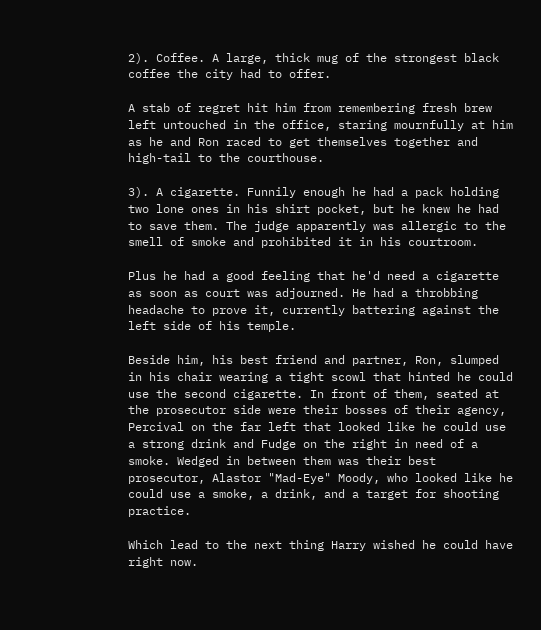2). Coffee. A large, thick mug of the strongest black coffee the city had to offer.

A stab of regret hit him from remembering fresh brew left untouched in the office, staring mournfully at him as he and Ron raced to get themselves together and high-tail to the courthouse.

3). A cigarette. Funnily enough he had a pack holding two lone ones in his shirt pocket, but he knew he had to save them. The judge apparently was allergic to the smell of smoke and prohibited it in his courtroom.

Plus he had a good feeling that he'd need a cigarette as soon as court was adjourned. He had a throbbing headache to prove it, currently battering against the left side of his temple.

Beside him, his best friend and partner, Ron, slumped in his chair wearing a tight scowl that hinted he could use the second cigarette. In front of them, seated at the prosecutor side were their bosses of their agency, Percival on the far left that looked like he could use a strong drink and Fudge on the right in need of a smoke. Wedged in between them was their best prosecutor, Alastor "Mad-Eye" Moody, who looked like he could use a smoke, a drink, and a target for shooting practice.

Which lead to the next thing Harry wished he could have right now.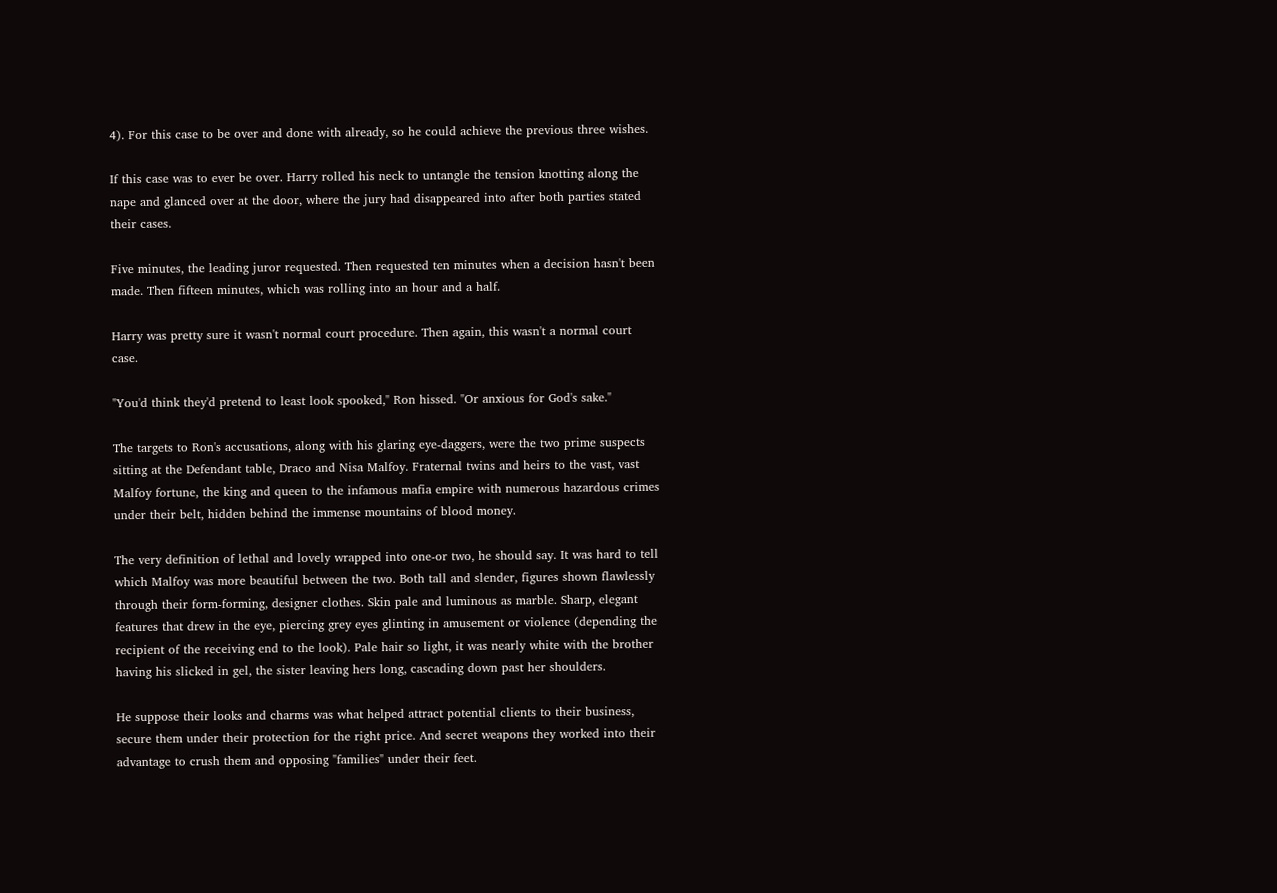4). For this case to be over and done with already, so he could achieve the previous three wishes.

If this case was to ever be over. Harry rolled his neck to untangle the tension knotting along the nape and glanced over at the door, where the jury had disappeared into after both parties stated their cases.

Five minutes, the leading juror requested. Then requested ten minutes when a decision hasn't been made. Then fifteen minutes, which was rolling into an hour and a half.

Harry was pretty sure it wasn't normal court procedure. Then again, this wasn't a normal court case.

"You'd think they'd pretend to least look spooked," Ron hissed. "Or anxious for God's sake."

The targets to Ron's accusations, along with his glaring eye-daggers, were the two prime suspects sitting at the Defendant table, Draco and Nisa Malfoy. Fraternal twins and heirs to the vast, vast Malfoy fortune, the king and queen to the infamous mafia empire with numerous hazardous crimes under their belt, hidden behind the immense mountains of blood money.

The very definition of lethal and lovely wrapped into one-or two, he should say. It was hard to tell which Malfoy was more beautiful between the two. Both tall and slender, figures shown flawlessly through their form-forming, designer clothes. Skin pale and luminous as marble. Sharp, elegant features that drew in the eye, piercing grey eyes glinting in amusement or violence (depending the recipient of the receiving end to the look). Pale hair so light, it was nearly white with the brother having his slicked in gel, the sister leaving hers long, cascading down past her shoulders.

He suppose their looks and charms was what helped attract potential clients to their business, secure them under their protection for the right price. And secret weapons they worked into their advantage to crush them and opposing "families" under their feet.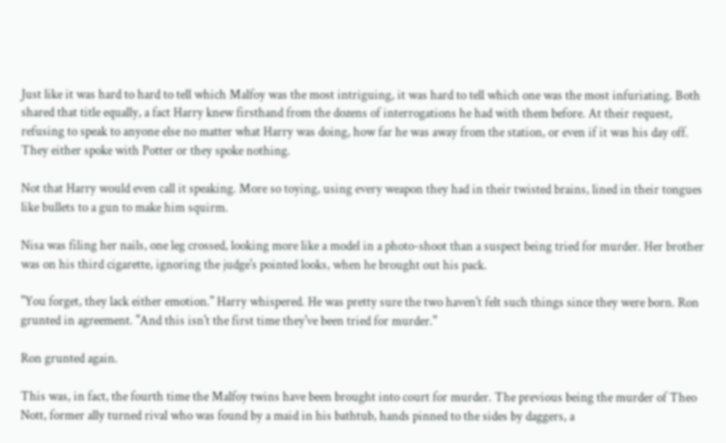Just like it was hard to hard to tell which Malfoy was the most intriguing, it was hard to tell which one was the most infuriating. Both shared that title equally, a fact Harry knew firsthand from the dozens of interrogations he had with them before. At their request, refusing to speak to anyone else no matter what Harry was doing, how far he was away from the station, or even if it was his day off. They either spoke with Potter or they spoke nothing.

Not that Harry would even call it speaking. More so toying, using every weapon they had in their twisted brains, lined in their tongues like bullets to a gun to make him squirm.

Nisa was filing her nails, one leg crossed, looking more like a model in a photo-shoot than a suspect being tried for murder. Her brother was on his third cigarette, ignoring the judge's pointed looks, when he brought out his pack.

"You forget, they lack either emotion." Harry whispered. He was pretty sure the two haven't felt such things since they were born. Ron grunted in agreement. "And this isn't the first time they've been tried for murder."

Ron grunted again.

This was, in fact, the fourth time the Malfoy twins have been brought into court for murder. The previous being the murder of Theo Nott, former ally turned rival who was found by a maid in his bathtub, hands pinned to the sides by daggers, a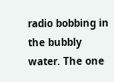radio bobbing in the bubbly water. The one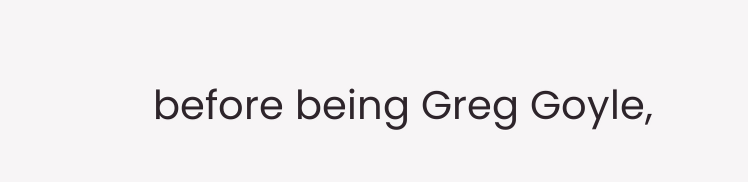before being Greg Goyle,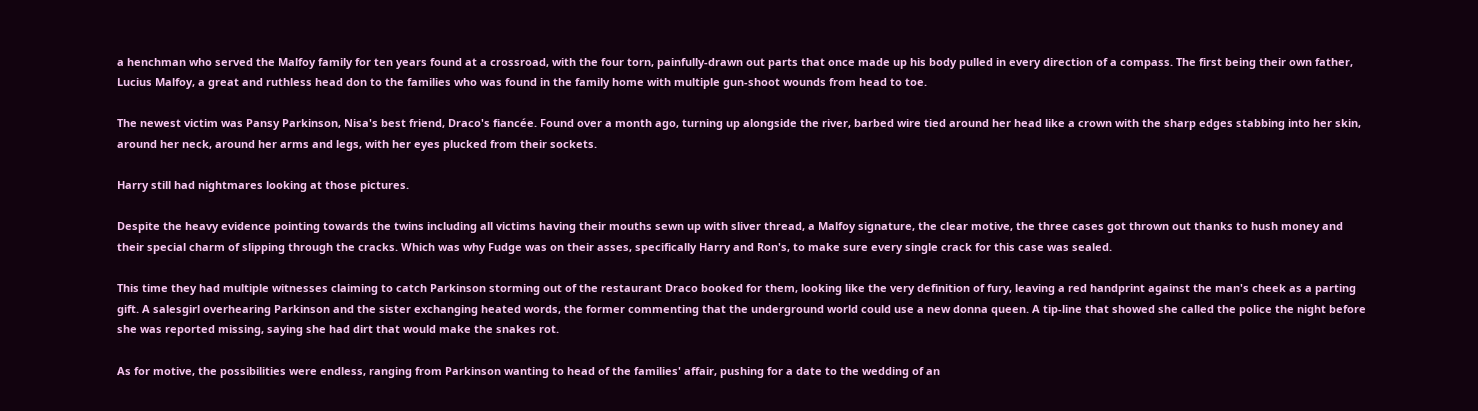a henchman who served the Malfoy family for ten years found at a crossroad, with the four torn, painfully-drawn out parts that once made up his body pulled in every direction of a compass. The first being their own father, Lucius Malfoy, a great and ruthless head don to the families who was found in the family home with multiple gun-shoot wounds from head to toe.

The newest victim was Pansy Parkinson, Nisa's best friend, Draco's fiancée. Found over a month ago, turning up alongside the river, barbed wire tied around her head like a crown with the sharp edges stabbing into her skin, around her neck, around her arms and legs, with her eyes plucked from their sockets.

Harry still had nightmares looking at those pictures.

Despite the heavy evidence pointing towards the twins including all victims having their mouths sewn up with sliver thread, a Malfoy signature, the clear motive, the three cases got thrown out thanks to hush money and their special charm of slipping through the cracks. Which was why Fudge was on their asses, specifically Harry and Ron's, to make sure every single crack for this case was sealed.

This time they had multiple witnesses claiming to catch Parkinson storming out of the restaurant Draco booked for them, looking like the very definition of fury, leaving a red handprint against the man's cheek as a parting gift. A salesgirl overhearing Parkinson and the sister exchanging heated words, the former commenting that the underground world could use a new donna queen. A tip-line that showed she called the police the night before she was reported missing, saying she had dirt that would make the snakes rot.

As for motive, the possibilities were endless, ranging from Parkinson wanting to head of the families' affair, pushing for a date to the wedding of an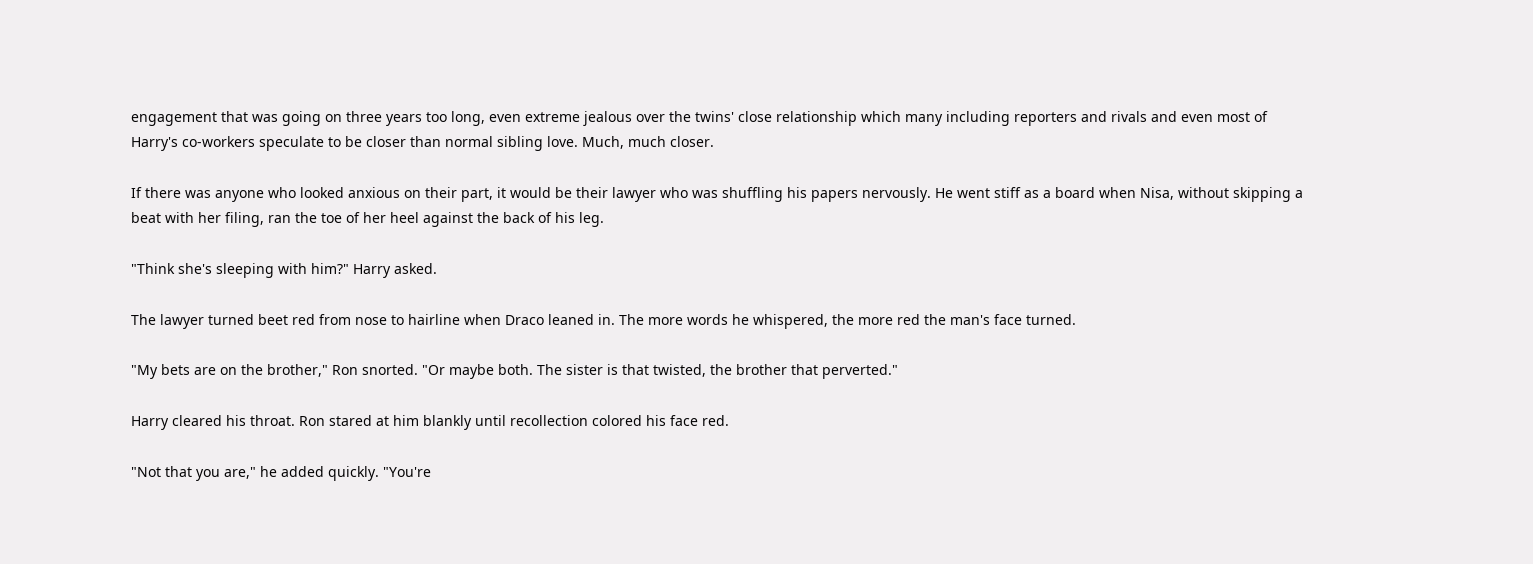engagement that was going on three years too long, even extreme jealous over the twins' close relationship which many including reporters and rivals and even most of Harry's co-workers speculate to be closer than normal sibling love. Much, much closer.

If there was anyone who looked anxious on their part, it would be their lawyer who was shuffling his papers nervously. He went stiff as a board when Nisa, without skipping a beat with her filing, ran the toe of her heel against the back of his leg.

"Think she's sleeping with him?" Harry asked.

The lawyer turned beet red from nose to hairline when Draco leaned in. The more words he whispered, the more red the man's face turned.

"My bets are on the brother," Ron snorted. "Or maybe both. The sister is that twisted, the brother that perverted."

Harry cleared his throat. Ron stared at him blankly until recollection colored his face red.

"Not that you are," he added quickly. "You're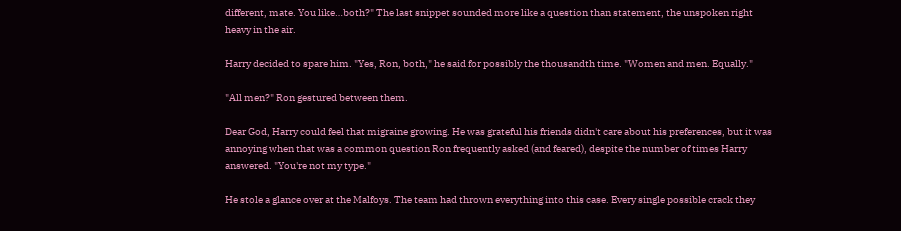different, mate. You like…both?" The last snippet sounded more like a question than statement, the unspoken right heavy in the air.

Harry decided to spare him. "Yes, Ron, both," he said for possibly the thousandth time. "Women and men. Equally."

"All men?" Ron gestured between them.

Dear God, Harry could feel that migraine growing. He was grateful his friends didn't care about his preferences, but it was annoying when that was a common question Ron frequently asked (and feared), despite the number of times Harry answered. "You're not my type."

He stole a glance over at the Malfoys. The team had thrown everything into this case. Every single possible crack they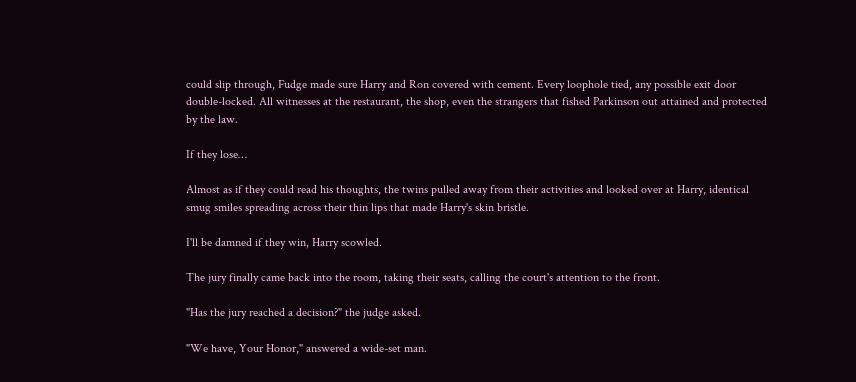could slip through, Fudge made sure Harry and Ron covered with cement. Every loophole tied, any possible exit door double-locked. All witnesses at the restaurant, the shop, even the strangers that fished Parkinson out attained and protected by the law.

If they lose…

Almost as if they could read his thoughts, the twins pulled away from their activities and looked over at Harry, identical smug smiles spreading across their thin lips that made Harry's skin bristle.

I'll be damned if they win, Harry scowled.

The jury finally came back into the room, taking their seats, calling the court's attention to the front.

"Has the jury reached a decision?" the judge asked.

"We have, Your Honor," answered a wide-set man.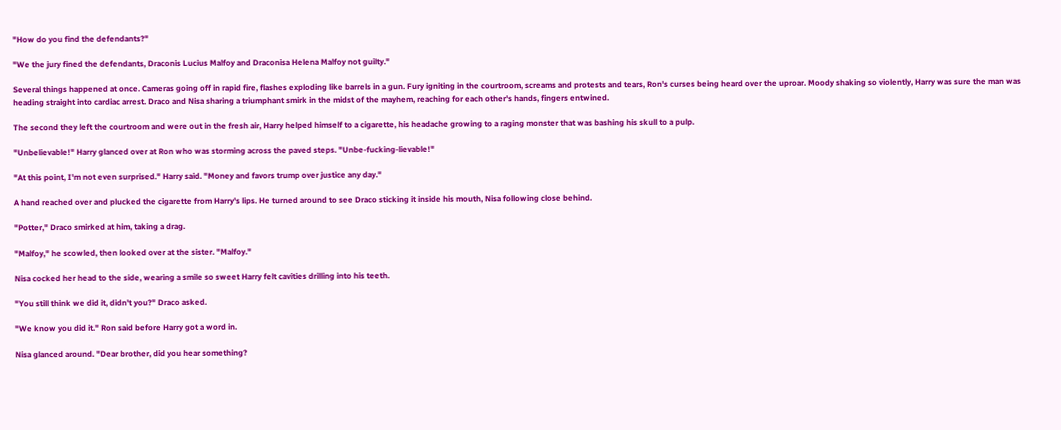"How do you find the defendants?"

"We the jury fined the defendants, Draconis Lucius Malfoy and Draconisa Helena Malfoy not guilty."

Several things happened at once. Cameras going off in rapid fire, flashes exploding like barrels in a gun. Fury igniting in the courtroom, screams and protests and tears, Ron's curses being heard over the uproar. Moody shaking so violently, Harry was sure the man was heading straight into cardiac arrest. Draco and Nisa sharing a triumphant smirk in the midst of the mayhem, reaching for each other's hands, fingers entwined.

The second they left the courtroom and were out in the fresh air, Harry helped himself to a cigarette, his headache growing to a raging monster that was bashing his skull to a pulp.

"Unbelievable!" Harry glanced over at Ron who was storming across the paved steps. "Unbe-fucking-lievable!"

"At this point, I'm not even surprised." Harry said. "Money and favors trump over justice any day."

A hand reached over and plucked the cigarette from Harry's lips. He turned around to see Draco sticking it inside his mouth, Nisa following close behind.

"Potter," Draco smirked at him, taking a drag.

"Malfoy," he scowled, then looked over at the sister. "Malfoy."

Nisa cocked her head to the side, wearing a smile so sweet Harry felt cavities drilling into his teeth.

"You still think we did it, didn't you?" Draco asked.

"We know you did it." Ron said before Harry got a word in.

Nisa glanced around. "Dear brother, did you hear something?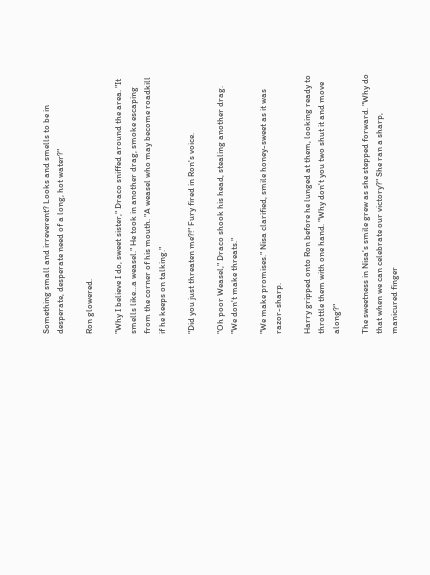Something small and irreverent? Looks and smells to be in desperate, desperate need of a long, hot water?"

Ron glowered.

"Why I believe I do, sweet sister," Draco sniffed around the area. "It smells like…a weasel." He took in another drag, smoke escaping from the corner of his mouth. "A weasel who may become roadkill if he keeps on talking."

"Did you just threaten me?!" Fury fired in Ron's voice.

"Oh poor Weasel," Draco shook his head, stealing another drag. "We don't make threats."

"We make promises." Nisa clarified, smile honey-sweet as it was razor-sharp.

Harry gripped onto Ron before he lunged at them, looking ready to throttle them with one hand. "Why don't you two shut it and move along?"

The sweetness in Nisa's smile grew as she stepped forward. "Why do that when we can celebrate our victory?" She ran a sharp, manicured finger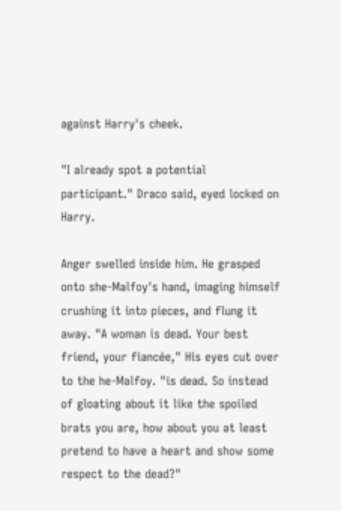against Harry's cheek.

"I already spot a potential participant." Draco said, eyed locked on Harry.

Anger swelled inside him. He grasped onto she-Malfoy's hand, imaging himself crushing it into pieces, and flung it away. "A woman is dead. Your best friend, your fiancée," His eyes cut over to the he-Malfoy. "is dead. So instead of gloating about it like the spoiled brats you are, how about you at least pretend to have a heart and show some respect to the dead?"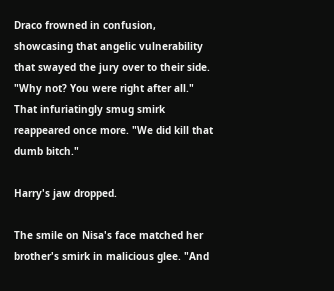Draco frowned in confusion, showcasing that angelic vulnerability that swayed the jury over to their side. "Why not? You were right after all." That infuriatingly smug smirk reappeared once more. "We did kill that dumb bitch."

Harry's jaw dropped.

The smile on Nisa's face matched her brother's smirk in malicious glee. "And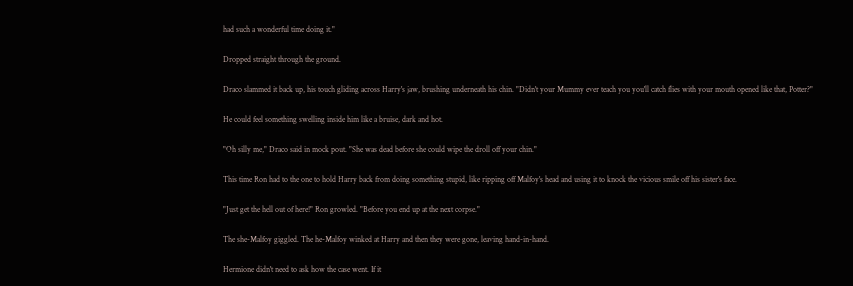had such a wonderful time doing it."

Dropped straight through the ground.

Draco slammed it back up, his touch gliding across Harry's jaw, brushing underneath his chin. "Didn't your Mummy ever teach you you'll catch flies with your mouth opened like that, Potter?"

He could feel something swelling inside him like a bruise, dark and hot.

"Oh silly me," Draco said in mock pout. "She was dead before she could wipe the droll off your chin."

This time Ron had to the one to hold Harry back from doing something stupid, like ripping off Malfoy's head and using it to knock the vicious smile off his sister's face.

"Just get the hell out of here!" Ron growled. "Before you end up at the next corpse."

The she-Malfoy giggled. The he-Malfoy winked at Harry and then they were gone, leaving hand-in-hand.

Hermione didn't need to ask how the case went. If it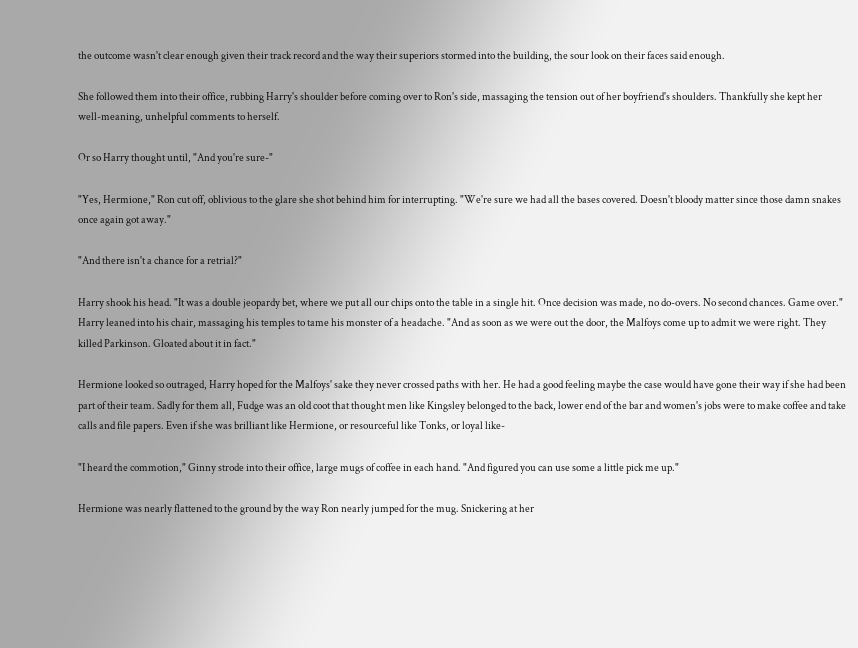the outcome wasn't clear enough given their track record and the way their superiors stormed into the building, the sour look on their faces said enough.

She followed them into their office, rubbing Harry's shoulder before coming over to Ron's side, massaging the tension out of her boyfriend's shoulders. Thankfully she kept her well-meaning, unhelpful comments to herself.

Or so Harry thought until, "And you're sure-"

"Yes, Hermione," Ron cut off, oblivious to the glare she shot behind him for interrupting. "We're sure we had all the bases covered. Doesn't bloody matter since those damn snakes once again got away."

"And there isn't a chance for a retrial?"

Harry shook his head. "It was a double jeopardy bet, where we put all our chips onto the table in a single hit. Once decision was made, no do-overs. No second chances. Game over." Harry leaned into his chair, massaging his temples to tame his monster of a headache. "And as soon as we were out the door, the Malfoys come up to admit we were right. They killed Parkinson. Gloated about it in fact."

Hermione looked so outraged, Harry hoped for the Malfoys' sake they never crossed paths with her. He had a good feeling maybe the case would have gone their way if she had been part of their team. Sadly for them all, Fudge was an old coot that thought men like Kingsley belonged to the back, lower end of the bar and women's jobs were to make coffee and take calls and file papers. Even if she was brilliant like Hermione, or resourceful like Tonks, or loyal like-

"I heard the commotion," Ginny strode into their office, large mugs of coffee in each hand. "And figured you can use some a little pick me up."

Hermione was nearly flattened to the ground by the way Ron nearly jumped for the mug. Snickering at her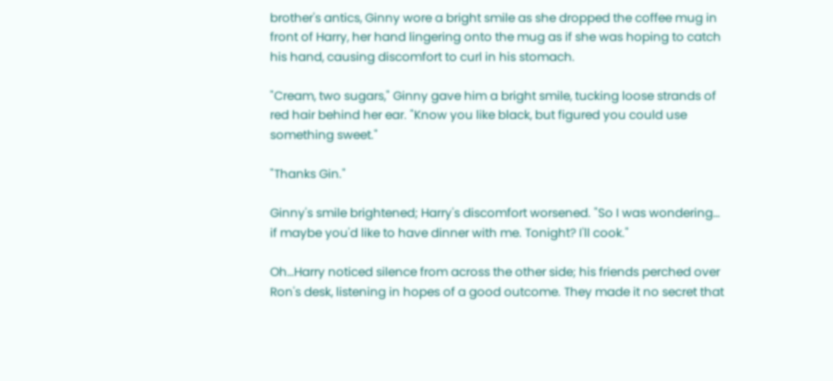brother's antics, Ginny wore a bright smile as she dropped the coffee mug in front of Harry, her hand lingering onto the mug as if she was hoping to catch his hand, causing discomfort to curl in his stomach.

"Cream, two sugars," Ginny gave him a bright smile, tucking loose strands of red hair behind her ear. "Know you like black, but figured you could use something sweet."

"Thanks Gin."

Ginny's smile brightened; Harry's discomfort worsened. "So I was wondering… if maybe you'd like to have dinner with me. Tonight? I'll cook."

Oh…Harry noticed silence from across the other side; his friends perched over Ron's desk, listening in hopes of a good outcome. They made it no secret that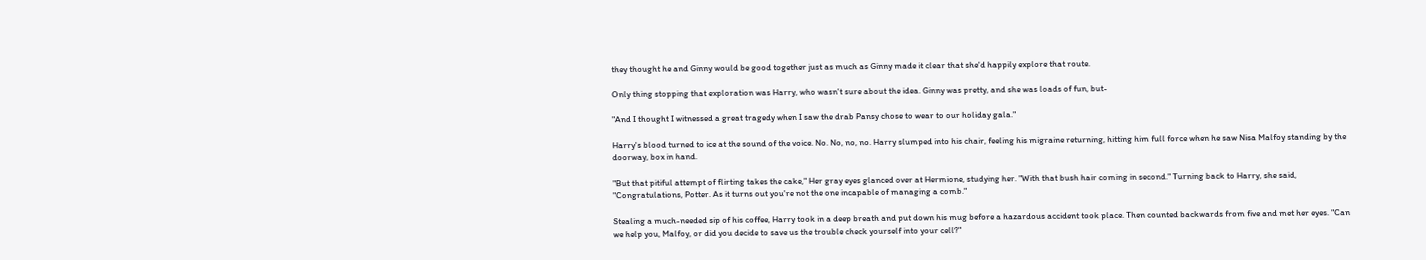they thought he and Ginny would be good together just as much as Ginny made it clear that she'd happily explore that route.

Only thing stopping that exploration was Harry, who wasn't sure about the idea. Ginny was pretty, and she was loads of fun, but-

"And I thought I witnessed a great tragedy when I saw the drab Pansy chose to wear to our holiday gala."

Harry's blood turned to ice at the sound of the voice. No. No, no, no. Harry slumped into his chair, feeling his migraine returning, hitting him full force when he saw Nisa Malfoy standing by the doorway, box in hand.

"But that pitiful attempt of flirting takes the cake," Her gray eyes glanced over at Hermione, studying her. "With that bush hair coming in second." Turning back to Harry, she said, "Congratulations, Potter. As it turns out you're not the one incapable of managing a comb."

Stealing a much-needed sip of his coffee, Harry took in a deep breath and put down his mug before a hazardous accident took place. Then counted backwards from five and met her eyes. "Can we help you, Malfoy, or did you decide to save us the trouble check yourself into your cell?"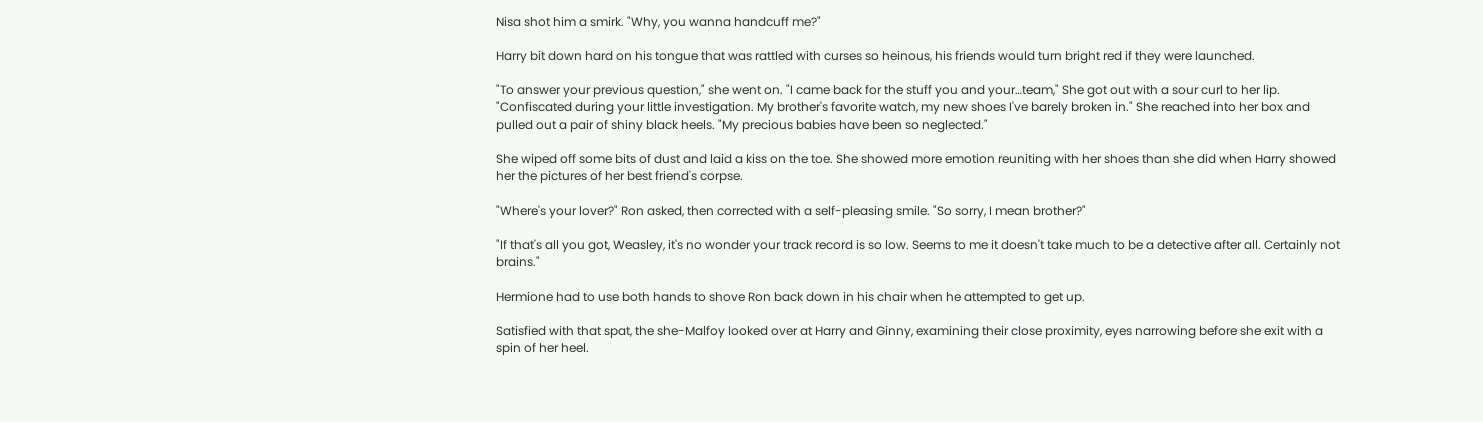Nisa shot him a smirk. "Why, you wanna handcuff me?"

Harry bit down hard on his tongue that was rattled with curses so heinous, his friends would turn bright red if they were launched.

"To answer your previous question," she went on. "I came back for the stuff you and your…team," She got out with a sour curl to her lip. "Confiscated during your little investigation. My brother's favorite watch, my new shoes I've barely broken in." She reached into her box and pulled out a pair of shiny black heels. "My precious babies have been so neglected."

She wiped off some bits of dust and laid a kiss on the toe. She showed more emotion reuniting with her shoes than she did when Harry showed her the pictures of her best friend's corpse.

"Where's your lover?" Ron asked, then corrected with a self-pleasing smile. "So sorry, I mean brother?"

"If that's all you got, Weasley, it's no wonder your track record is so low. Seems to me it doesn't take much to be a detective after all. Certainly not brains."

Hermione had to use both hands to shove Ron back down in his chair when he attempted to get up.

Satisfied with that spat, the she-Malfoy looked over at Harry and Ginny, examining their close proximity, eyes narrowing before she exit with a spin of her heel.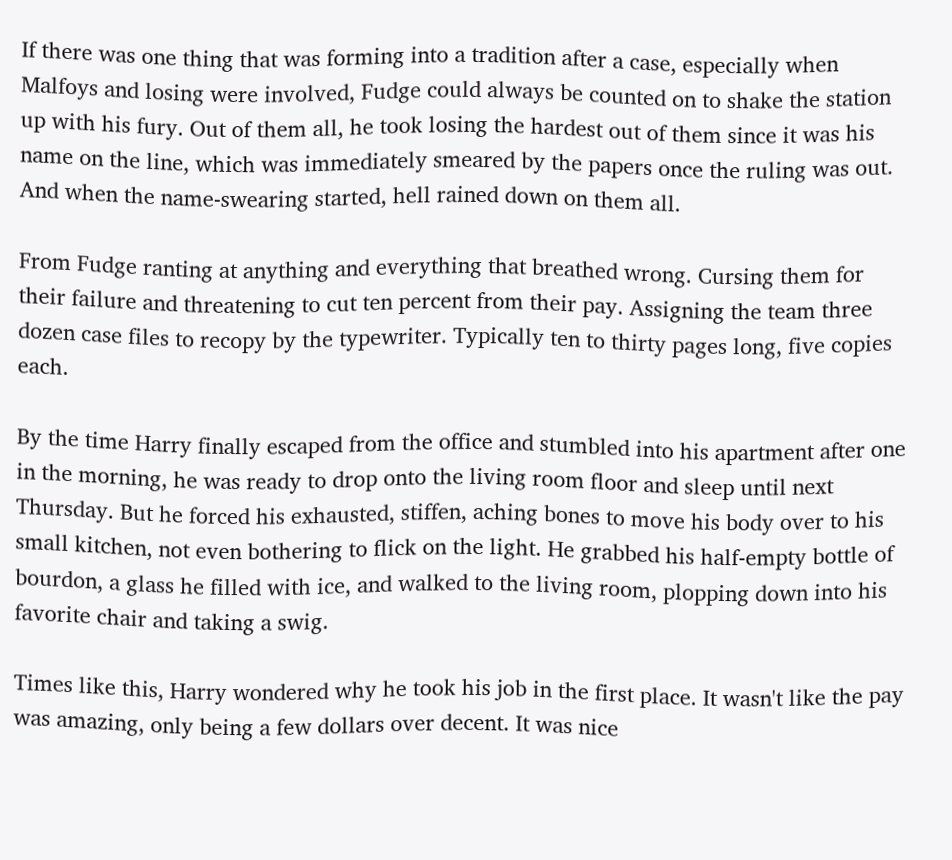If there was one thing that was forming into a tradition after a case, especially when Malfoys and losing were involved, Fudge could always be counted on to shake the station up with his fury. Out of them all, he took losing the hardest out of them since it was his name on the line, which was immediately smeared by the papers once the ruling was out. And when the name-swearing started, hell rained down on them all.

From Fudge ranting at anything and everything that breathed wrong. Cursing them for their failure and threatening to cut ten percent from their pay. Assigning the team three dozen case files to recopy by the typewriter. Typically ten to thirty pages long, five copies each.

By the time Harry finally escaped from the office and stumbled into his apartment after one in the morning, he was ready to drop onto the living room floor and sleep until next Thursday. But he forced his exhausted, stiffen, aching bones to move his body over to his small kitchen, not even bothering to flick on the light. He grabbed his half-empty bottle of bourdon, a glass he filled with ice, and walked to the living room, plopping down into his favorite chair and taking a swig.

Times like this, Harry wondered why he took his job in the first place. It wasn't like the pay was amazing, only being a few dollars over decent. It was nice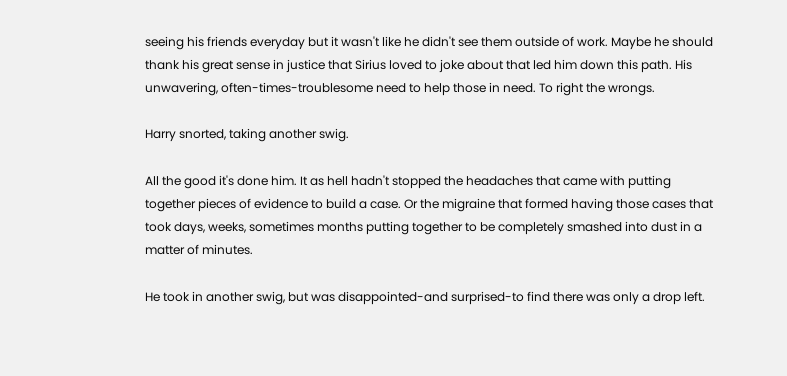seeing his friends everyday but it wasn't like he didn't see them outside of work. Maybe he should thank his great sense in justice that Sirius loved to joke about that led him down this path. His unwavering, often-times-troublesome need to help those in need. To right the wrongs.

Harry snorted, taking another swig.

All the good it's done him. It as hell hadn't stopped the headaches that came with putting together pieces of evidence to build a case. Or the migraine that formed having those cases that took days, weeks, sometimes months putting together to be completely smashed into dust in a matter of minutes.

He took in another swig, but was disappointed-and surprised-to find there was only a drop left.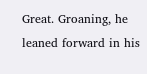Great. Groaning, he leaned forward in his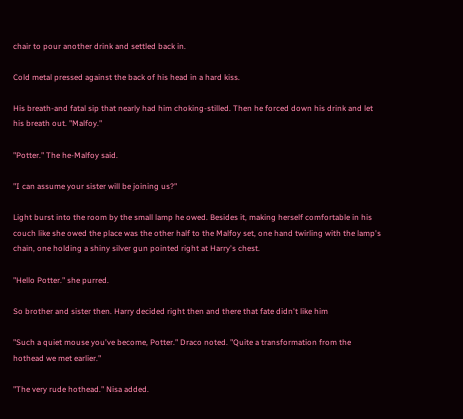chair to pour another drink and settled back in.

Cold metal pressed against the back of his head in a hard kiss.

His breath-and fatal sip that nearly had him choking-stilled. Then he forced down his drink and let his breath out. "Malfoy."

"Potter." The he-Malfoy said.

"I can assume your sister will be joining us?"

Light burst into the room by the small lamp he owed. Besides it, making herself comfortable in his couch like she owed the place was the other half to the Malfoy set, one hand twirling with the lamp's chain, one holding a shiny silver gun pointed right at Harry's chest.

"Hello Potter." she purred.

So brother and sister then. Harry decided right then and there that fate didn't like him

"Such a quiet mouse you've become, Potter." Draco noted. "Quite a transformation from the hothead we met earlier."

"The very rude hothead." Nisa added.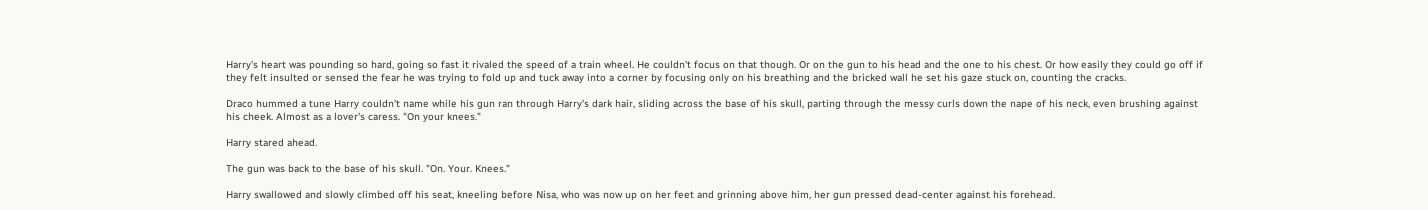Harry's heart was pounding so hard, going so fast it rivaled the speed of a train wheel. He couldn't focus on that though. Or on the gun to his head and the one to his chest. Or how easily they could go off if they felt insulted or sensed the fear he was trying to fold up and tuck away into a corner by focusing only on his breathing and the bricked wall he set his gaze stuck on, counting the cracks.

Draco hummed a tune Harry couldn't name while his gun ran through Harry's dark hair, sliding across the base of his skull, parting through the messy curls down the nape of his neck, even brushing against his cheek. Almost as a lover's caress. "On your knees."

Harry stared ahead.

The gun was back to the base of his skull. "On. Your. Knees."

Harry swallowed and slowly climbed off his seat, kneeling before Nisa, who was now up on her feet and grinning above him, her gun pressed dead-center against his forehead.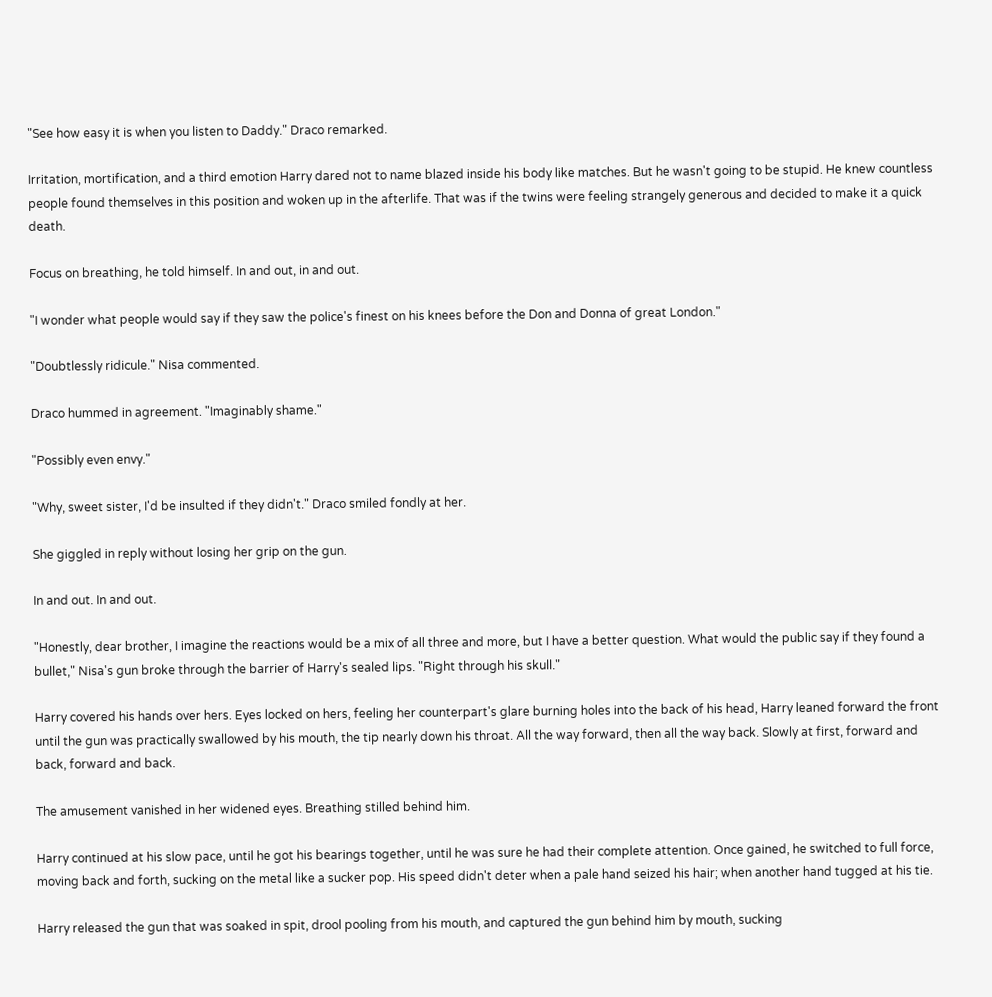"See how easy it is when you listen to Daddy." Draco remarked.

Irritation, mortification, and a third emotion Harry dared not to name blazed inside his body like matches. But he wasn't going to be stupid. He knew countless people found themselves in this position and woken up in the afterlife. That was if the twins were feeling strangely generous and decided to make it a quick death.

Focus on breathing, he told himself. In and out, in and out.

"I wonder what people would say if they saw the police's finest on his knees before the Don and Donna of great London."

"Doubtlessly ridicule." Nisa commented.

Draco hummed in agreement. "Imaginably shame."

"Possibly even envy."

"Why, sweet sister, I'd be insulted if they didn't." Draco smiled fondly at her.

She giggled in reply without losing her grip on the gun.

In and out. In and out.

"Honestly, dear brother, I imagine the reactions would be a mix of all three and more, but I have a better question. What would the public say if they found a bullet," Nisa's gun broke through the barrier of Harry's sealed lips. "Right through his skull."

Harry covered his hands over hers. Eyes locked on hers, feeling her counterpart's glare burning holes into the back of his head, Harry leaned forward the front until the gun was practically swallowed by his mouth, the tip nearly down his throat. All the way forward, then all the way back. Slowly at first, forward and back, forward and back.

The amusement vanished in her widened eyes. Breathing stilled behind him.

Harry continued at his slow pace, until he got his bearings together, until he was sure he had their complete attention. Once gained, he switched to full force, moving back and forth, sucking on the metal like a sucker pop. His speed didn't deter when a pale hand seized his hair; when another hand tugged at his tie.

Harry released the gun that was soaked in spit, drool pooling from his mouth, and captured the gun behind him by mouth, sucking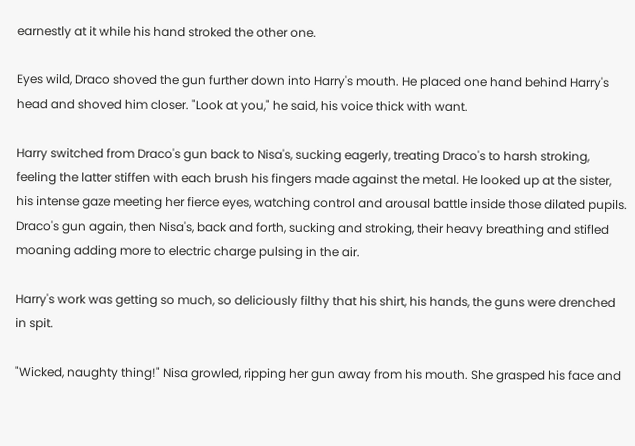earnestly at it while his hand stroked the other one.

Eyes wild, Draco shoved the gun further down into Harry's mouth. He placed one hand behind Harry's head and shoved him closer. "Look at you," he said, his voice thick with want.

Harry switched from Draco's gun back to Nisa's, sucking eagerly, treating Draco's to harsh stroking, feeling the latter stiffen with each brush his fingers made against the metal. He looked up at the sister, his intense gaze meeting her fierce eyes, watching control and arousal battle inside those dilated pupils. Draco's gun again, then Nisa's, back and forth, sucking and stroking, their heavy breathing and stifled moaning adding more to electric charge pulsing in the air.

Harry's work was getting so much, so deliciously filthy that his shirt, his hands, the guns were drenched in spit.

"Wicked, naughty thing!" Nisa growled, ripping her gun away from his mouth. She grasped his face and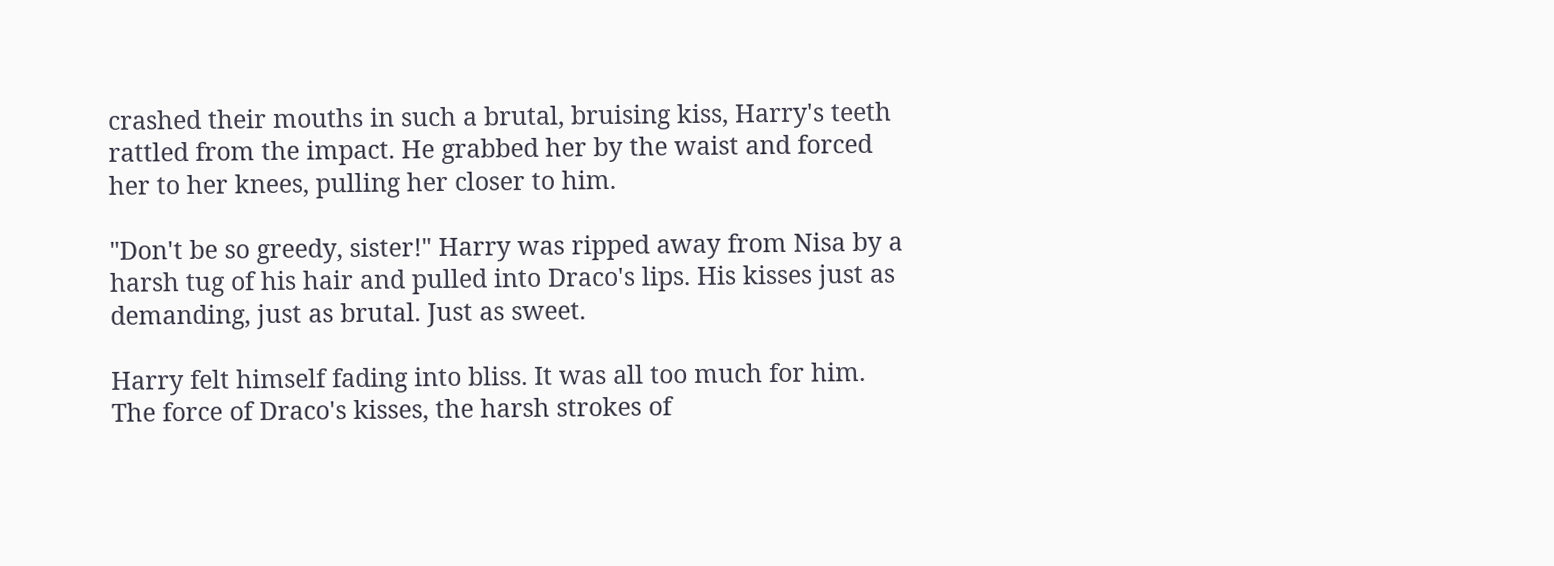crashed their mouths in such a brutal, bruising kiss, Harry's teeth rattled from the impact. He grabbed her by the waist and forced her to her knees, pulling her closer to him.

"Don't be so greedy, sister!" Harry was ripped away from Nisa by a harsh tug of his hair and pulled into Draco's lips. His kisses just as demanding, just as brutal. Just as sweet.

Harry felt himself fading into bliss. It was all too much for him. The force of Draco's kisses, the harsh strokes of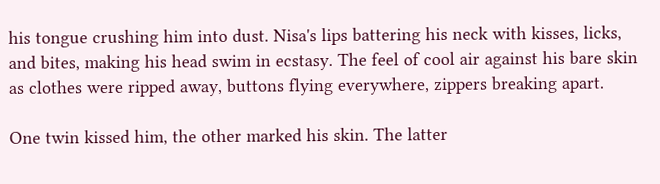his tongue crushing him into dust. Nisa's lips battering his neck with kisses, licks, and bites, making his head swim in ecstasy. The feel of cool air against his bare skin as clothes were ripped away, buttons flying everywhere, zippers breaking apart.

One twin kissed him, the other marked his skin. The latter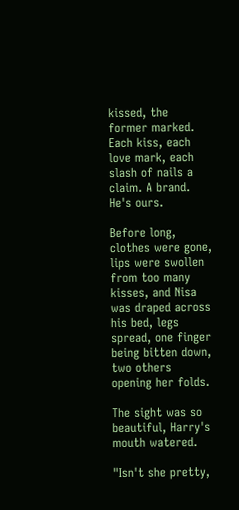kissed, the former marked. Each kiss, each love mark, each slash of nails a claim. A brand. He's ours.

Before long, clothes were gone, lips were swollen from too many kisses, and Nisa was draped across his bed, legs spread, one finger being bitten down, two others opening her folds.

The sight was so beautiful, Harry's mouth watered.

"Isn't she pretty,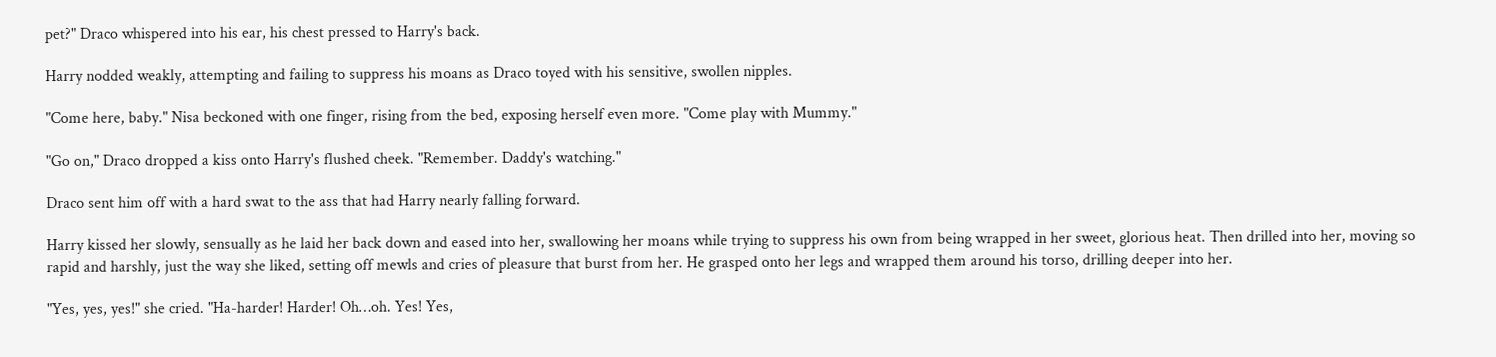pet?" Draco whispered into his ear, his chest pressed to Harry's back.

Harry nodded weakly, attempting and failing to suppress his moans as Draco toyed with his sensitive, swollen nipples.

"Come here, baby." Nisa beckoned with one finger, rising from the bed, exposing herself even more. "Come play with Mummy."

"Go on," Draco dropped a kiss onto Harry's flushed cheek. "Remember. Daddy's watching."

Draco sent him off with a hard swat to the ass that had Harry nearly falling forward.

Harry kissed her slowly, sensually as he laid her back down and eased into her, swallowing her moans while trying to suppress his own from being wrapped in her sweet, glorious heat. Then drilled into her, moving so rapid and harshly, just the way she liked, setting off mewls and cries of pleasure that burst from her. He grasped onto her legs and wrapped them around his torso, drilling deeper into her.

"Yes, yes, yes!" she cried. "Ha-harder! Harder! Oh…oh. Yes! Yes,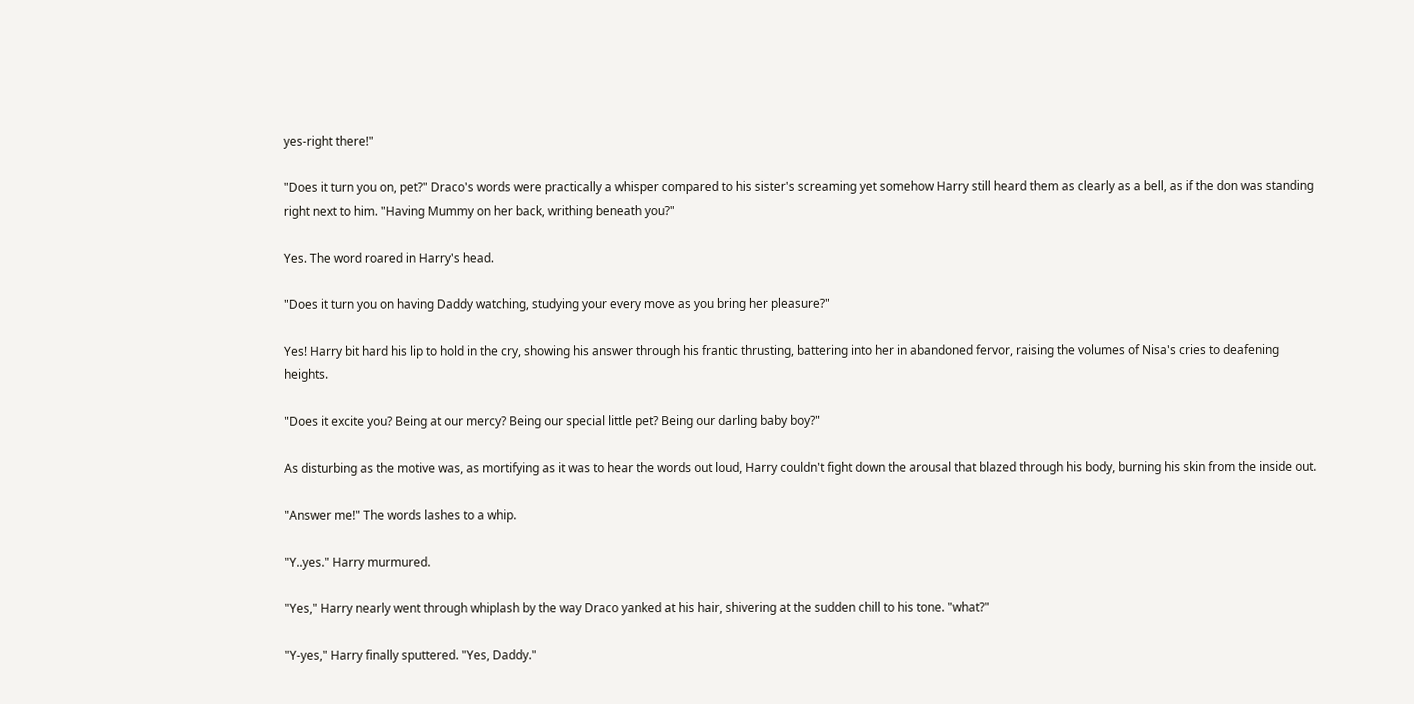yes-right there!"

"Does it turn you on, pet?" Draco's words were practically a whisper compared to his sister's screaming yet somehow Harry still heard them as clearly as a bell, as if the don was standing right next to him. "Having Mummy on her back, writhing beneath you?"

Yes. The word roared in Harry's head.

"Does it turn you on having Daddy watching, studying your every move as you bring her pleasure?"

Yes! Harry bit hard his lip to hold in the cry, showing his answer through his frantic thrusting, battering into her in abandoned fervor, raising the volumes of Nisa's cries to deafening heights.

"Does it excite you? Being at our mercy? Being our special little pet? Being our darling baby boy?"

As disturbing as the motive was, as mortifying as it was to hear the words out loud, Harry couldn't fight down the arousal that blazed through his body, burning his skin from the inside out.

"Answer me!" The words lashes to a whip.

"Y..yes." Harry murmured.

"Yes," Harry nearly went through whiplash by the way Draco yanked at his hair, shivering at the sudden chill to his tone. "what?"

"Y-yes," Harry finally sputtered. "Yes, Daddy."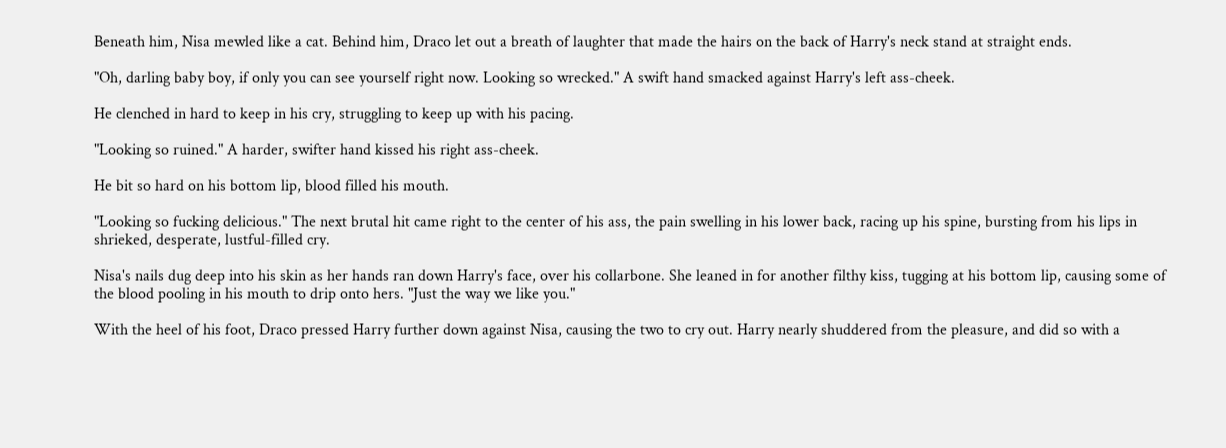Beneath him, Nisa mewled like a cat. Behind him, Draco let out a breath of laughter that made the hairs on the back of Harry's neck stand at straight ends.

"Oh, darling baby boy, if only you can see yourself right now. Looking so wrecked." A swift hand smacked against Harry's left ass-cheek.

He clenched in hard to keep in his cry, struggling to keep up with his pacing.

"Looking so ruined." A harder, swifter hand kissed his right ass-cheek.

He bit so hard on his bottom lip, blood filled his mouth.

"Looking so fucking delicious." The next brutal hit came right to the center of his ass, the pain swelling in his lower back, racing up his spine, bursting from his lips in shrieked, desperate, lustful-filled cry.

Nisa's nails dug deep into his skin as her hands ran down Harry's face, over his collarbone. She leaned in for another filthy kiss, tugging at his bottom lip, causing some of the blood pooling in his mouth to drip onto hers. "Just the way we like you."

With the heel of his foot, Draco pressed Harry further down against Nisa, causing the two to cry out. Harry nearly shuddered from the pleasure, and did so with a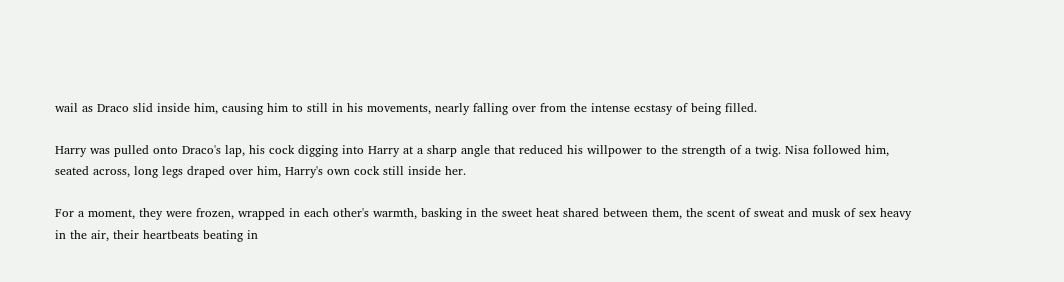wail as Draco slid inside him, causing him to still in his movements, nearly falling over from the intense ecstasy of being filled.

Harry was pulled onto Draco's lap, his cock digging into Harry at a sharp angle that reduced his willpower to the strength of a twig. Nisa followed him, seated across, long legs draped over him, Harry's own cock still inside her.

For a moment, they were frozen, wrapped in each other's warmth, basking in the sweet heat shared between them, the scent of sweat and musk of sex heavy in the air, their heartbeats beating in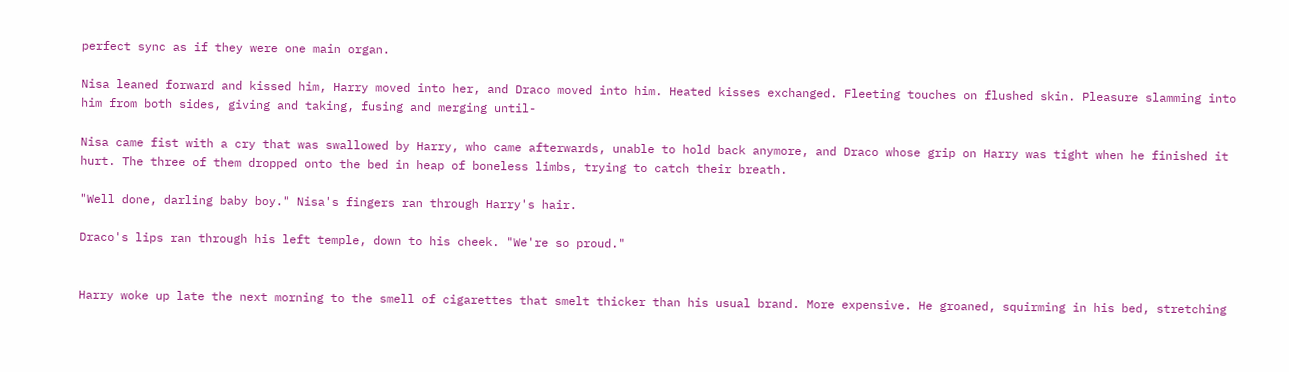perfect sync as if they were one main organ.

Nisa leaned forward and kissed him, Harry moved into her, and Draco moved into him. Heated kisses exchanged. Fleeting touches on flushed skin. Pleasure slamming into him from both sides, giving and taking, fusing and merging until-

Nisa came fist with a cry that was swallowed by Harry, who came afterwards, unable to hold back anymore, and Draco whose grip on Harry was tight when he finished it hurt. The three of them dropped onto the bed in heap of boneless limbs, trying to catch their breath.

"Well done, darling baby boy." Nisa's fingers ran through Harry's hair.

Draco's lips ran through his left temple, down to his cheek. "We're so proud."


Harry woke up late the next morning to the smell of cigarettes that smelt thicker than his usual brand. More expensive. He groaned, squirming in his bed, stretching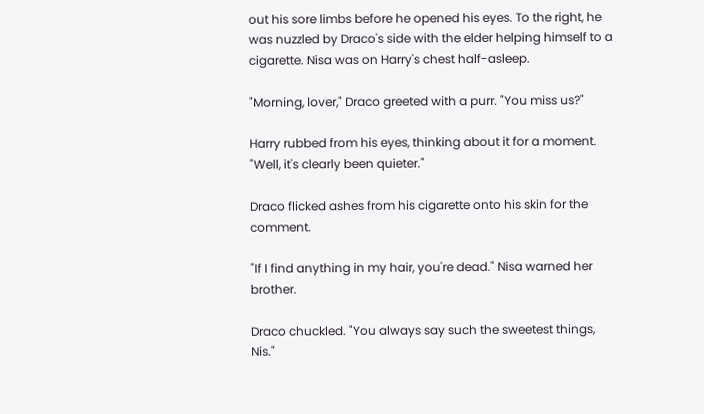out his sore limbs before he opened his eyes. To the right, he was nuzzled by Draco's side with the elder helping himself to a cigarette. Nisa was on Harry's chest half-asleep.

"Morning, lover," Draco greeted with a purr. "You miss us?"

Harry rubbed from his eyes, thinking about it for a moment. "Well, it's clearly been quieter."

Draco flicked ashes from his cigarette onto his skin for the comment.

"If I find anything in my hair, you're dead." Nisa warned her brother.

Draco chuckled. "You always say such the sweetest things, Nis."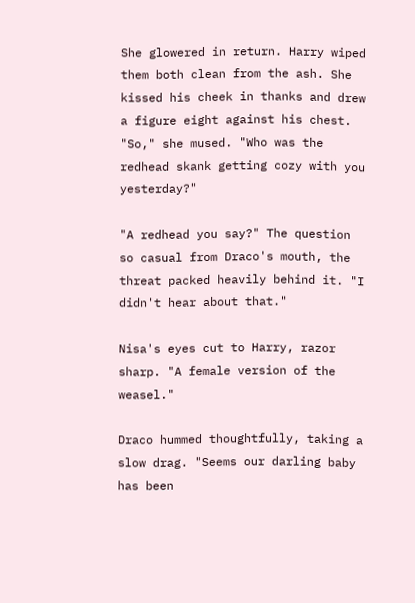She glowered in return. Harry wiped them both clean from the ash. She kissed his cheek in thanks and drew a figure eight against his chest. "So," she mused. "Who was the redhead skank getting cozy with you yesterday?"

"A redhead you say?" The question so casual from Draco's mouth, the threat packed heavily behind it. "I didn't hear about that."

Nisa's eyes cut to Harry, razor sharp. "A female version of the weasel."

Draco hummed thoughtfully, taking a slow drag. "Seems our darling baby has been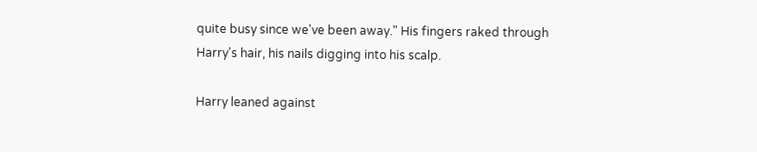quite busy since we've been away." His fingers raked through Harry's hair, his nails digging into his scalp.

Harry leaned against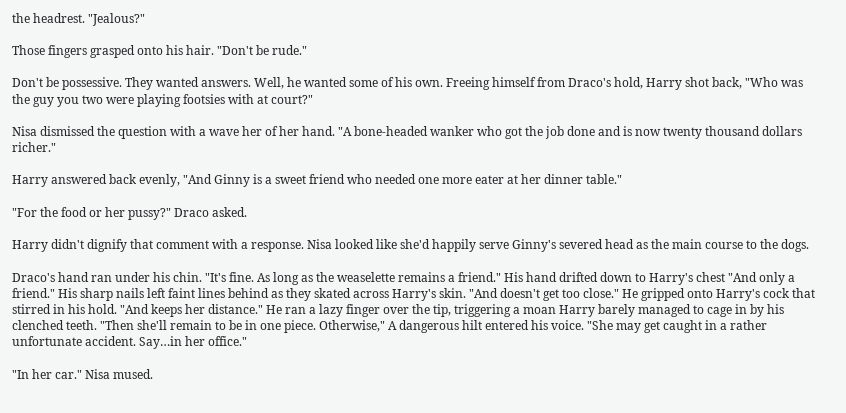the headrest. "Jealous?"

Those fingers grasped onto his hair. "Don't be rude."

Don't be possessive. They wanted answers. Well, he wanted some of his own. Freeing himself from Draco's hold, Harry shot back, "Who was the guy you two were playing footsies with at court?"

Nisa dismissed the question with a wave her of her hand. "A bone-headed wanker who got the job done and is now twenty thousand dollars richer."

Harry answered back evenly, "And Ginny is a sweet friend who needed one more eater at her dinner table."

"For the food or her pussy?" Draco asked.

Harry didn't dignify that comment with a response. Nisa looked like she'd happily serve Ginny's severed head as the main course to the dogs.

Draco's hand ran under his chin. "It's fine. As long as the weaselette remains a friend." His hand drifted down to Harry's chest "And only a friend." His sharp nails left faint lines behind as they skated across Harry's skin. "And doesn't get too close." He gripped onto Harry's cock that stirred in his hold. "And keeps her distance." He ran a lazy finger over the tip, triggering a moan Harry barely managed to cage in by his clenched teeth. "Then she'll remain to be in one piece. Otherwise," A dangerous hilt entered his voice. "She may get caught in a rather unfortunate accident. Say…in her office."

"In her car." Nisa mused.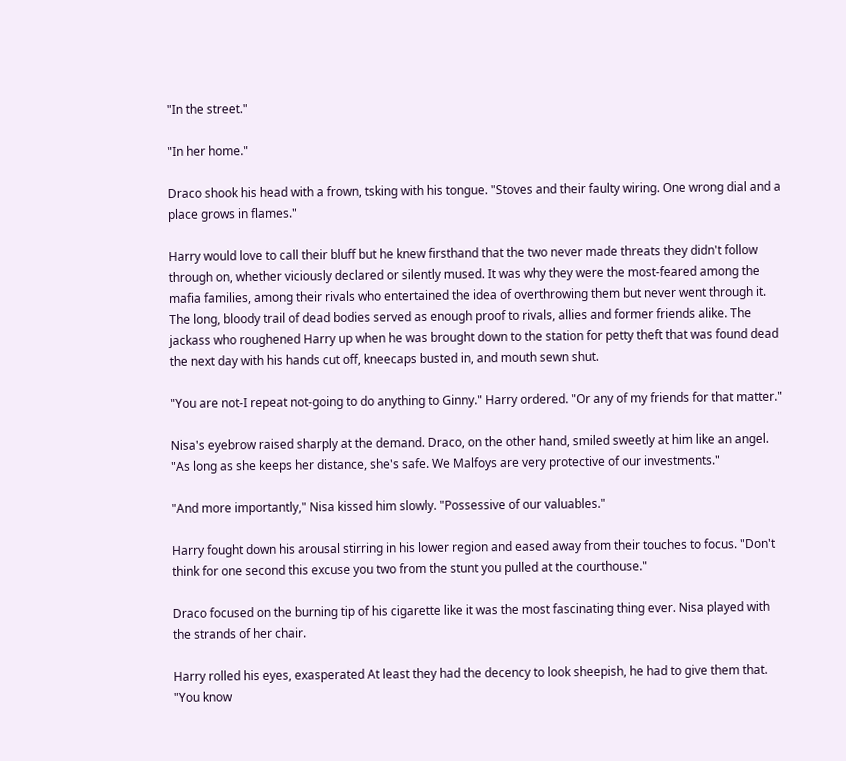"In the street."

"In her home."

Draco shook his head with a frown, tsking with his tongue. "Stoves and their faulty wiring. One wrong dial and a place grows in flames."

Harry would love to call their bluff but he knew firsthand that the two never made threats they didn't follow through on, whether viciously declared or silently mused. It was why they were the most-feared among the mafia families, among their rivals who entertained the idea of overthrowing them but never went through it. The long, bloody trail of dead bodies served as enough proof to rivals, allies and former friends alike. The jackass who roughened Harry up when he was brought down to the station for petty theft that was found dead the next day with his hands cut off, kneecaps busted in, and mouth sewn shut.

"You are not-I repeat not-going to do anything to Ginny." Harry ordered. "Or any of my friends for that matter."

Nisa's eyebrow raised sharply at the demand. Draco, on the other hand, smiled sweetly at him like an angel. "As long as she keeps her distance, she's safe. We Malfoys are very protective of our investments."

"And more importantly," Nisa kissed him slowly. "Possessive of our valuables."

Harry fought down his arousal stirring in his lower region and eased away from their touches to focus. "Don't think for one second this excuse you two from the stunt you pulled at the courthouse."

Draco focused on the burning tip of his cigarette like it was the most fascinating thing ever. Nisa played with the strands of her chair.

Harry rolled his eyes, exasperated At least they had the decency to look sheepish, he had to give them that. "You know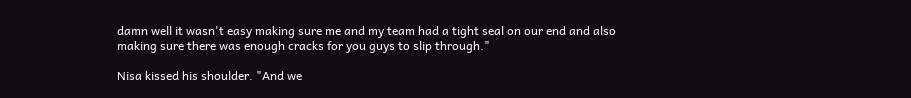damn well it wasn't easy making sure me and my team had a tight seal on our end and also making sure there was enough cracks for you guys to slip through."

Nisa kissed his shoulder. "And we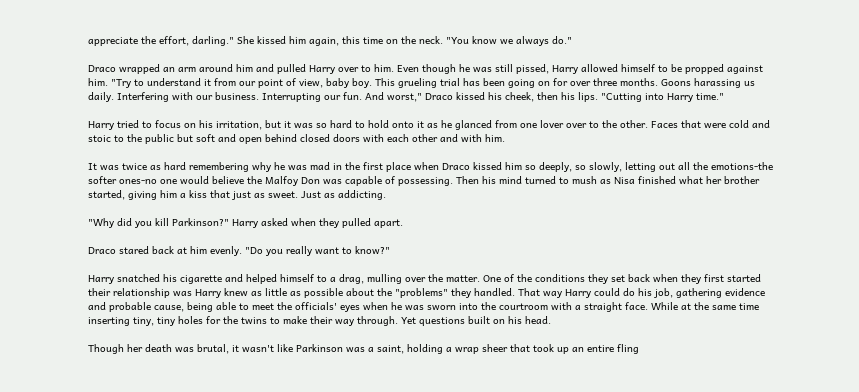appreciate the effort, darling." She kissed him again, this time on the neck. "You know we always do."

Draco wrapped an arm around him and pulled Harry over to him. Even though he was still pissed, Harry allowed himself to be propped against him. "Try to understand it from our point of view, baby boy. This grueling trial has been going on for over three months. Goons harassing us daily. Interfering with our business. Interrupting our fun. And worst," Draco kissed his cheek, then his lips. "Cutting into Harry time."

Harry tried to focus on his irritation, but it was so hard to hold onto it as he glanced from one lover over to the other. Faces that were cold and stoic to the public but soft and open behind closed doors with each other and with him.

It was twice as hard remembering why he was mad in the first place when Draco kissed him so deeply, so slowly, letting out all the emotions-the softer ones-no one would believe the Malfoy Don was capable of possessing. Then his mind turned to mush as Nisa finished what her brother started, giving him a kiss that just as sweet. Just as addicting.

"Why did you kill Parkinson?" Harry asked when they pulled apart.

Draco stared back at him evenly. "Do you really want to know?"

Harry snatched his cigarette and helped himself to a drag, mulling over the matter. One of the conditions they set back when they first started their relationship was Harry knew as little as possible about the "problems" they handled. That way Harry could do his job, gathering evidence and probable cause, being able to meet the officials' eyes when he was sworn into the courtroom with a straight face. While at the same time inserting tiny, tiny holes for the twins to make their way through. Yet questions built on his head.

Though her death was brutal, it wasn't like Parkinson was a saint, holding a wrap sheer that took up an entire fling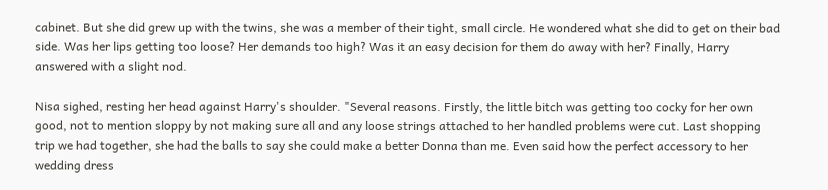cabinet. But she did grew up with the twins, she was a member of their tight, small circle. He wondered what she did to get on their bad side. Was her lips getting too loose? Her demands too high? Was it an easy decision for them do away with her? Finally, Harry answered with a slight nod.

Nisa sighed, resting her head against Harry's shoulder. "Several reasons. Firstly, the little bitch was getting too cocky for her own good, not to mention sloppy by not making sure all and any loose strings attached to her handled problems were cut. Last shopping trip we had together, she had the balls to say she could make a better Donna than me. Even said how the perfect accessory to her wedding dress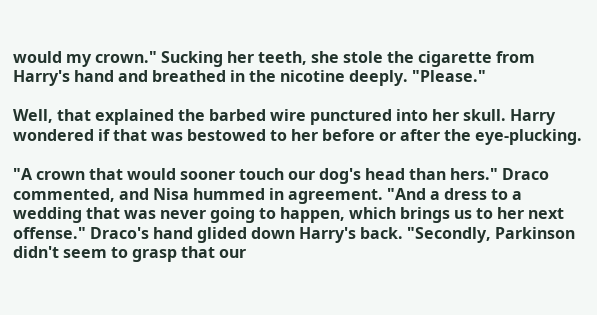would my crown." Sucking her teeth, she stole the cigarette from Harry's hand and breathed in the nicotine deeply. "Please."

Well, that explained the barbed wire punctured into her skull. Harry wondered if that was bestowed to her before or after the eye-plucking.

"A crown that would sooner touch our dog's head than hers." Draco commented, and Nisa hummed in agreement. "And a dress to a wedding that was never going to happen, which brings us to her next offense." Draco's hand glided down Harry's back. "Secondly, Parkinson didn't seem to grasp that our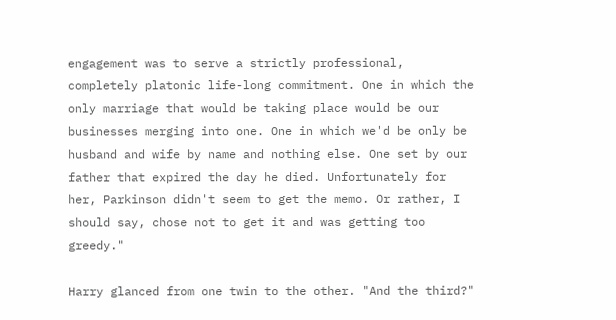engagement was to serve a strictly professional, completely platonic life-long commitment. One in which the only marriage that would be taking place would be our businesses merging into one. One in which we'd be only be husband and wife by name and nothing else. One set by our father that expired the day he died. Unfortunately for her, Parkinson didn't seem to get the memo. Or rather, I should say, chose not to get it and was getting too greedy."

Harry glanced from one twin to the other. "And the third?"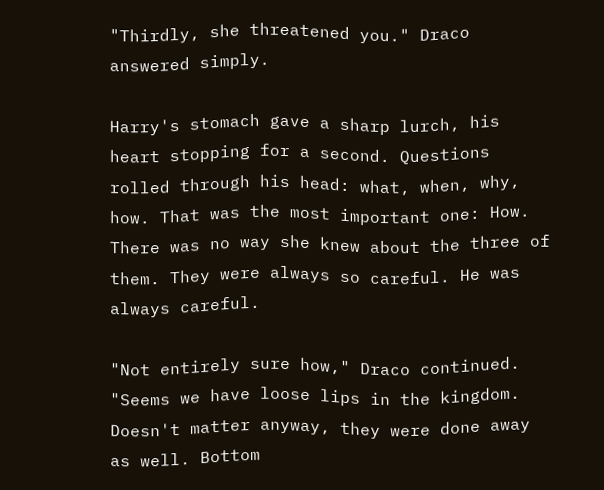"Thirdly, she threatened you." Draco answered simply.

Harry's stomach gave a sharp lurch, his heart stopping for a second. Questions rolled through his head: what, when, why, how. That was the most important one: How. There was no way she knew about the three of them. They were always so careful. He was always careful.

"Not entirely sure how," Draco continued. "Seems we have loose lips in the kingdom. Doesn't matter anyway, they were done away as well. Bottom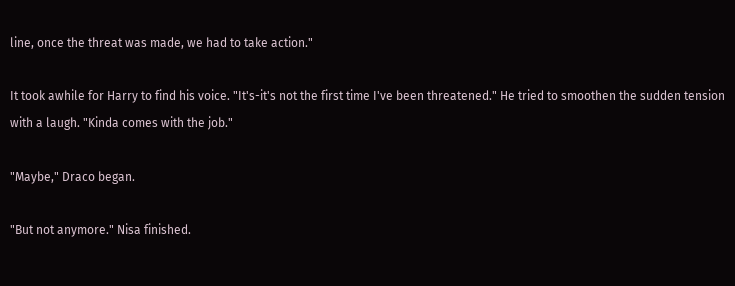line, once the threat was made, we had to take action."

It took awhile for Harry to find his voice. "It's-it's not the first time I've been threatened." He tried to smoothen the sudden tension with a laugh. "Kinda comes with the job."

"Maybe," Draco began.

"But not anymore." Nisa finished.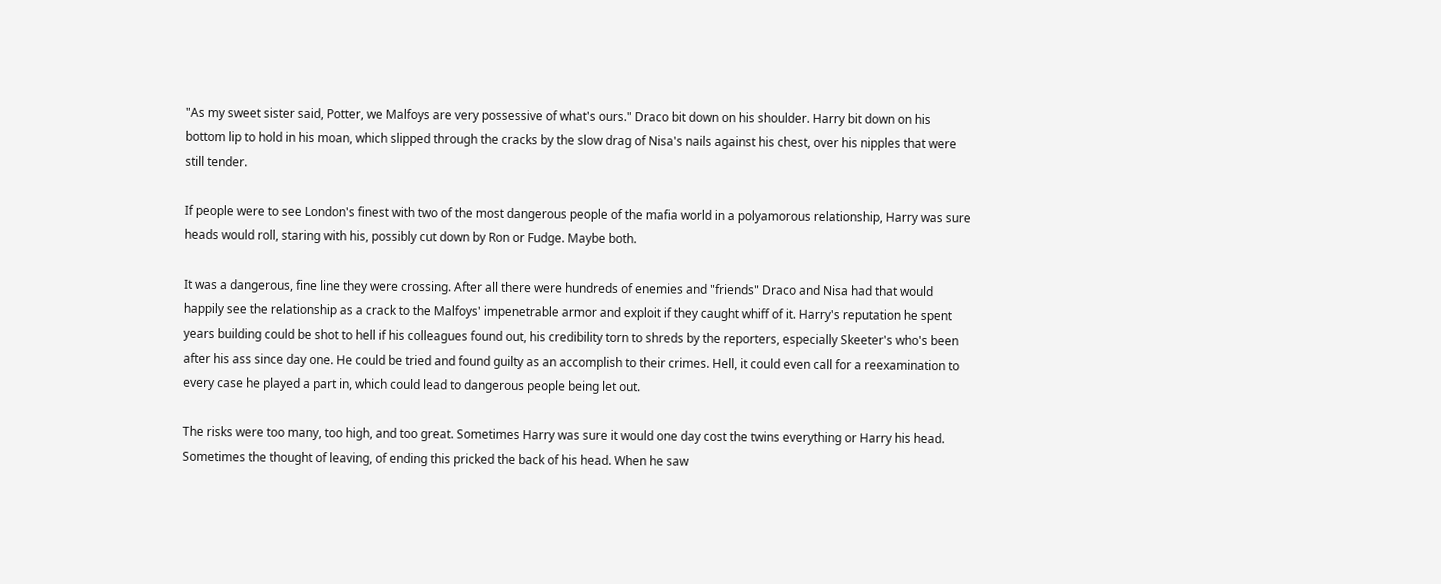"As my sweet sister said, Potter, we Malfoys are very possessive of what's ours." Draco bit down on his shoulder. Harry bit down on his bottom lip to hold in his moan, which slipped through the cracks by the slow drag of Nisa's nails against his chest, over his nipples that were still tender.

If people were to see London's finest with two of the most dangerous people of the mafia world in a polyamorous relationship, Harry was sure heads would roll, staring with his, possibly cut down by Ron or Fudge. Maybe both.

It was a dangerous, fine line they were crossing. After all there were hundreds of enemies and "friends" Draco and Nisa had that would happily see the relationship as a crack to the Malfoys' impenetrable armor and exploit if they caught whiff of it. Harry's reputation he spent years building could be shot to hell if his colleagues found out, his credibility torn to shreds by the reporters, especially Skeeter's who's been after his ass since day one. He could be tried and found guilty as an accomplish to their crimes. Hell, it could even call for a reexamination to every case he played a part in, which could lead to dangerous people being let out.

The risks were too many, too high, and too great. Sometimes Harry was sure it would one day cost the twins everything or Harry his head. Sometimes the thought of leaving, of ending this pricked the back of his head. When he saw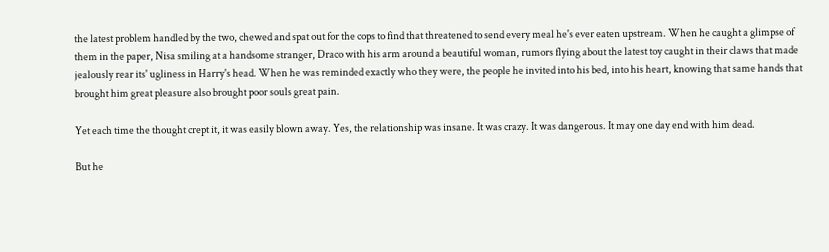the latest problem handled by the two, chewed and spat out for the cops to find that threatened to send every meal he's ever eaten upstream. When he caught a glimpse of them in the paper, Nisa smiling at a handsome stranger, Draco with his arm around a beautiful woman, rumors flying about the latest toy caught in their claws that made jealously rear its' ugliness in Harry's head. When he was reminded exactly who they were, the people he invited into his bed, into his heart, knowing that same hands that brought him great pleasure also brought poor souls great pain.

Yet each time the thought crept it, it was easily blown away. Yes, the relationship was insane. It was crazy. It was dangerous. It may one day end with him dead.

But he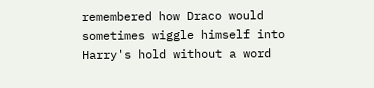remembered how Draco would sometimes wiggle himself into Harry's hold without a word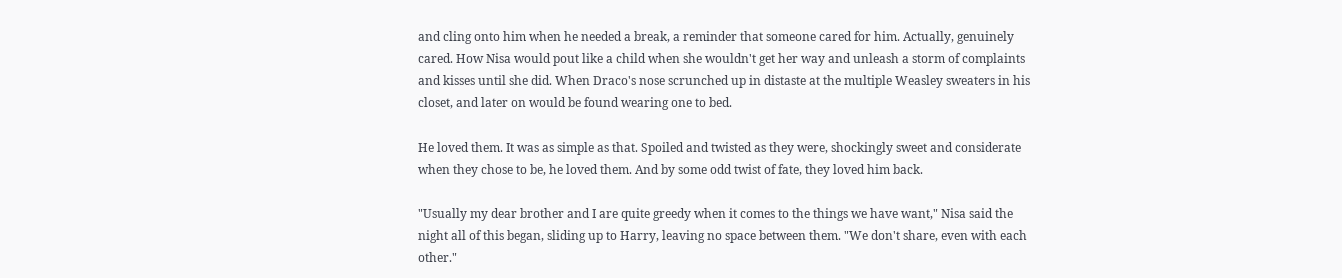and cling onto him when he needed a break, a reminder that someone cared for him. Actually, genuinely cared. How Nisa would pout like a child when she wouldn't get her way and unleash a storm of complaints and kisses until she did. When Draco's nose scrunched up in distaste at the multiple Weasley sweaters in his closet, and later on would be found wearing one to bed.

He loved them. It was as simple as that. Spoiled and twisted as they were, shockingly sweet and considerate when they chose to be, he loved them. And by some odd twist of fate, they loved him back.

"Usually my dear brother and I are quite greedy when it comes to the things we have want," Nisa said the night all of this began, sliding up to Harry, leaving no space between them. "We don't share, even with each other."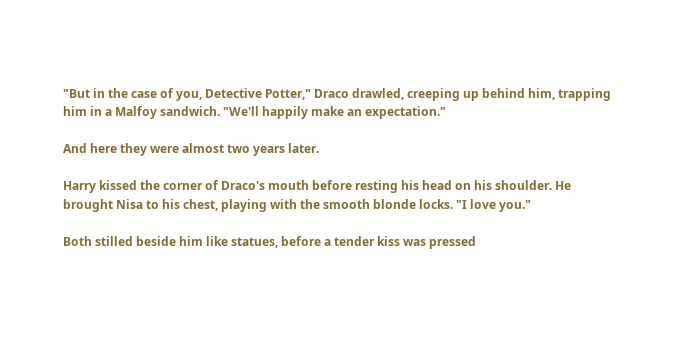"But in the case of you, Detective Potter," Draco drawled, creeping up behind him, trapping him in a Malfoy sandwich. "We'll happily make an expectation."

And here they were almost two years later.

Harry kissed the corner of Draco's mouth before resting his head on his shoulder. He brought Nisa to his chest, playing with the smooth blonde locks. "I love you."

Both stilled beside him like statues, before a tender kiss was pressed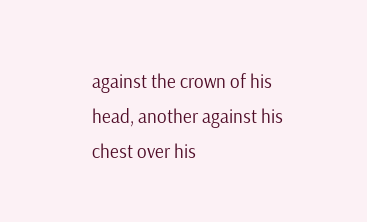against the crown of his head, another against his chest over his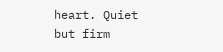heart. Quiet but firm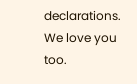declarations. We love you too.